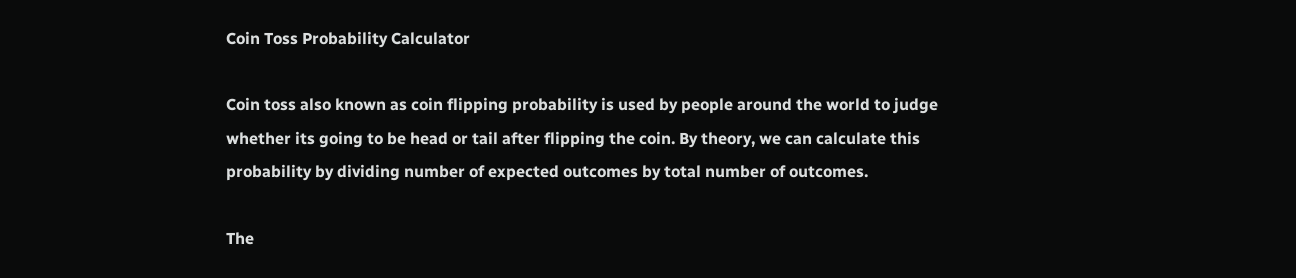Coin Toss Probability Calculator

Coin toss also known as coin flipping probability is used by people around the world to judge whether its going to be head or tail after flipping the coin. By theory, we can calculate this probability by dividing number of expected outcomes by total number of outcomes.

The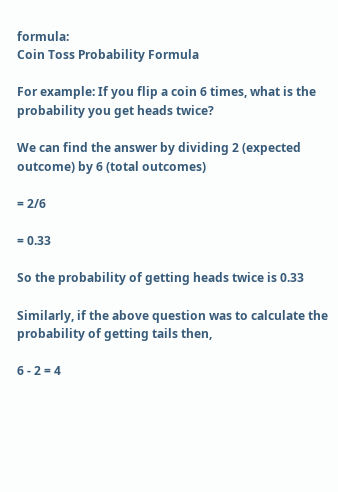formula:
Coin Toss Probability Formula

For example: If you flip a coin 6 times, what is the probability you get heads twice?

We can find the answer by dividing 2 (expected outcome) by 6 (total outcomes)

= 2/6

= 0.33

So the probability of getting heads twice is 0.33

Similarly, if the above question was to calculate the probability of getting tails then,

6 - 2 = 4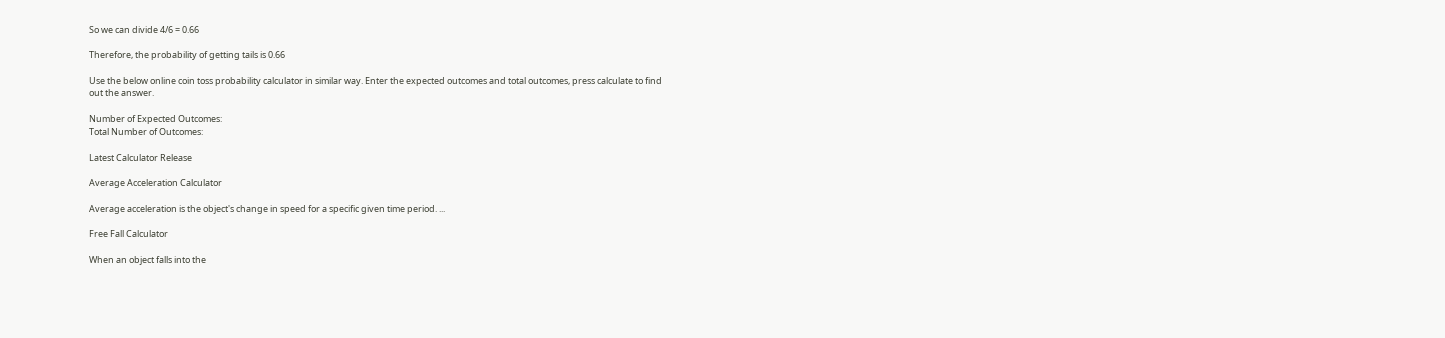So we can divide 4/6 = 0.66

Therefore, the probability of getting tails is 0.66

Use the below online coin toss probability calculator in similar way. Enter the expected outcomes and total outcomes, press calculate to find out the answer.

Number of Expected Outcomes:
Total Number of Outcomes:

Latest Calculator Release

Average Acceleration Calculator

Average acceleration is the object's change in speed for a specific given time period. ...

Free Fall Calculator

When an object falls into the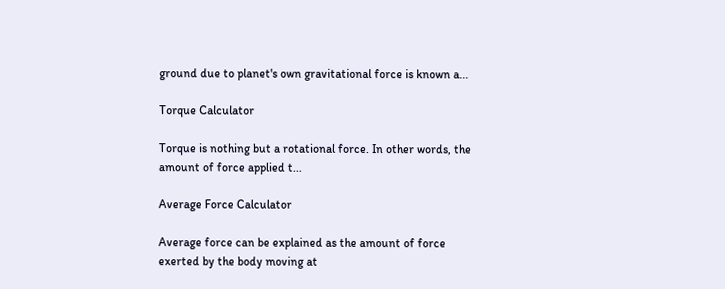ground due to planet's own gravitational force is known a...

Torque Calculator

Torque is nothing but a rotational force. In other words, the amount of force applied t...

Average Force Calculator

Average force can be explained as the amount of force exerted by the body moving at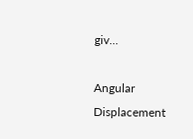giv...

Angular Displacement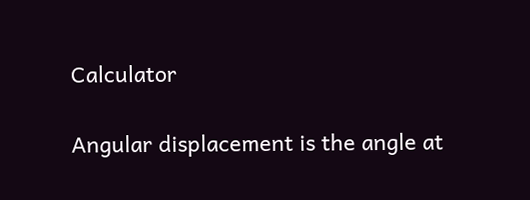Calculator

Angular displacement is the angle at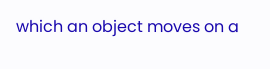which an object moves on a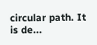circular path. It is de...